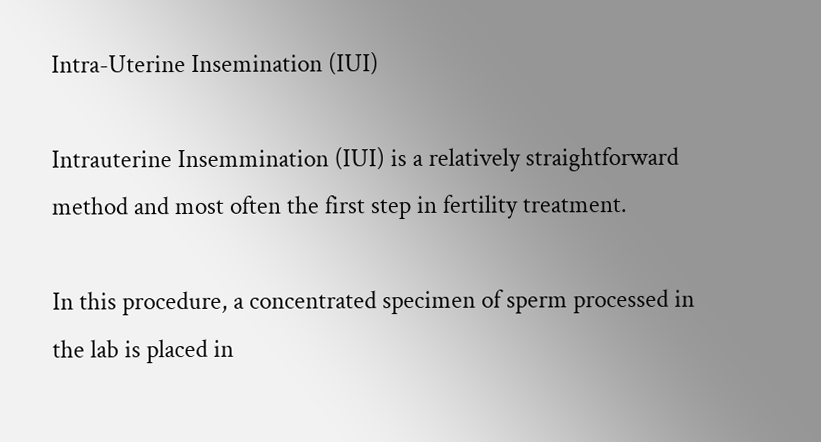Intra-Uterine Insemination (IUI)

Intrauterine Insemmination (IUI) is a relatively straightforward method and most often the first step in fertility treatment.

In this procedure, a concentrated specimen of sperm processed in the lab is placed in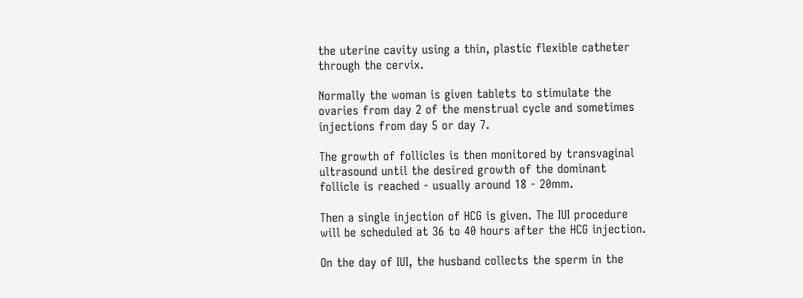the uterine cavity using a thin, plastic flexible catheter through the cervix.

Normally the woman is given tablets to stimulate the ovaries from day 2 of the menstrual cycle and sometimes injections from day 5 or day 7.

The growth of follicles is then monitored by transvaginal ultrasound until the desired growth of the dominant follicle is reached - usually around 18 - 20mm.

Then a single injection of HCG is given. The IUI procedure will be scheduled at 36 to 40 hours after the HCG injection.

On the day of IUI, the husband collects the sperm in the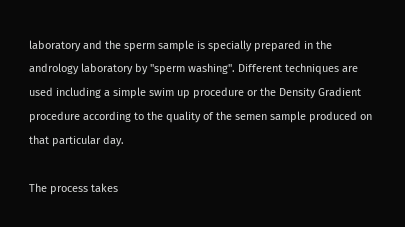laboratory and the sperm sample is specially prepared in the andrology laboratory by "sperm washing". Different techniques are used including a simple swim up procedure or the Density Gradient procedure according to the quality of the semen sample produced on that particular day.

The process takes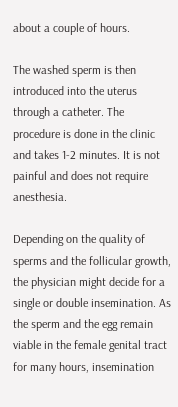about a couple of hours.

The washed sperm is then introduced into the uterus through a catheter. The procedure is done in the clinic and takes 1-2 minutes. It is not painful and does not require anesthesia.

Depending on the quality of sperms and the follicular growth, the physician might decide for a single or double insemination. As the sperm and the egg remain viable in the female genital tract for many hours, insemination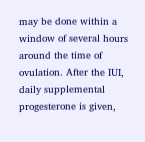may be done within a window of several hours around the time of ovulation. After the IUI, daily supplemental progesterone is given,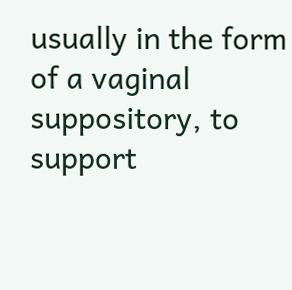usually in the form of a vaginal suppository, to support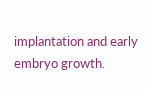implantation and early embryo growth.